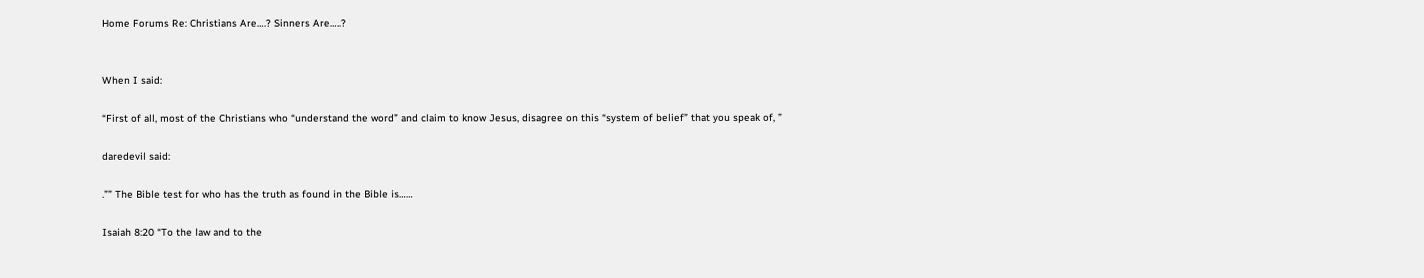Home Forums Re: Christians Are….? Sinners Are…..?


When I said:

“First of all, most of the Christians who “understand the word” and claim to know Jesus, disagree on this “system of belief” that you speak of, ”

daredevil said:

.”” The Bible test for who has the truth as found in the Bible is……

Isaiah 8:20 “To the law and to the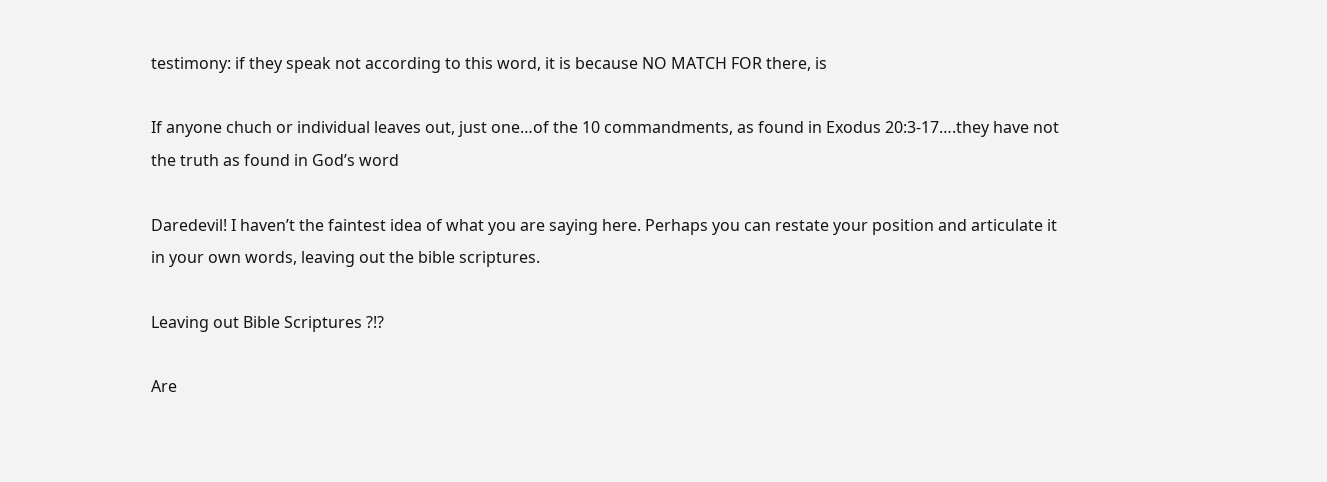testimony: if they speak not according to this word, it is because NO MATCH FOR there, is

If anyone chuch or individual leaves out, just one…of the 10 commandments, as found in Exodus 20:3-17….they have not the truth as found in God’s word

Daredevil! I haven’t the faintest idea of what you are saying here. Perhaps you can restate your position and articulate it in your own words, leaving out the bible scriptures.

Leaving out Bible Scriptures ?!?

Are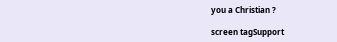you a Christian ?

screen tagSupport